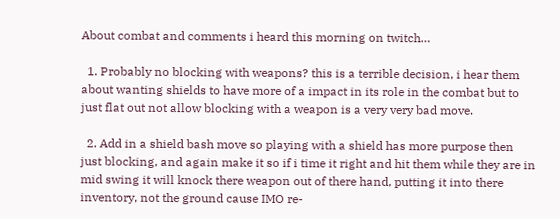About combat and comments i heard this morning on twitch…

  1. Probably no blocking with weapons? this is a terrible decision, i hear them about wanting shields to have more of a impact in its role in the combat but to just flat out not allow blocking with a weapon is a very very bad move.

  2. Add in a shield bash move so playing with a shield has more purpose then just blocking, and again make it so if i time it right and hit them while they are in mid swing it will knock there weapon out of there hand, putting it into there inventory, not the ground cause IMO re-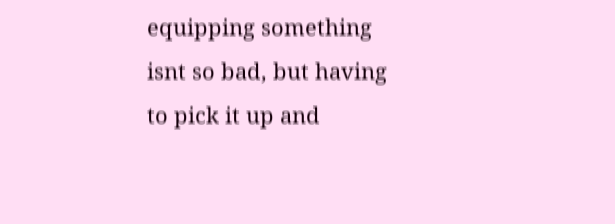equipping something isnt so bad, but having to pick it up and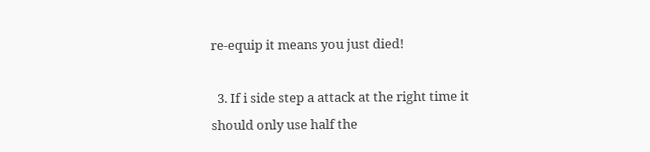re-equip it means you just died!

  3. If i side step a attack at the right time it should only use half the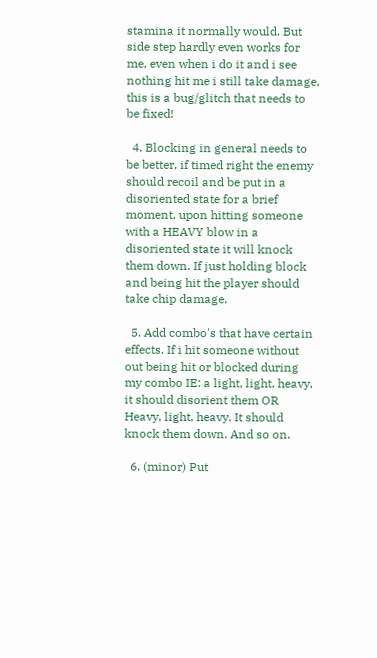stamina it normally would. But side step hardly even works for me, even when i do it and i see nothing hit me i still take damage, this is a bug/glitch that needs to be fixed!

  4. Blocking in general needs to be better, if timed right the enemy should recoil and be put in a disoriented state for a brief moment, upon hitting someone with a HEAVY blow in a disoriented state it will knock them down. If just holding block and being hit the player should take chip damage.

  5. Add combo's that have certain effects. If i hit someone without out being hit or blocked during my combo IE: a light, light, heavy, it should disorient them OR Heavy, light, heavy. It should knock them down. And so on.

  6. (minor) Put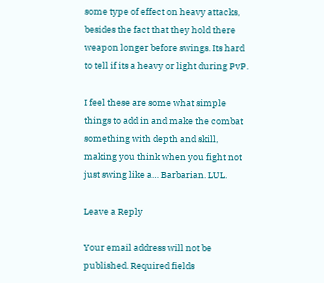some type of effect on heavy attacks, besides the fact that they hold there weapon longer before swings. Its hard to tell if its a heavy or light during PvP.

I feel these are some what simple things to add in and make the combat something with depth and skill, making you think when you fight not just swing like a… Barbarian. LUL.

Leave a Reply

Your email address will not be published. Required fields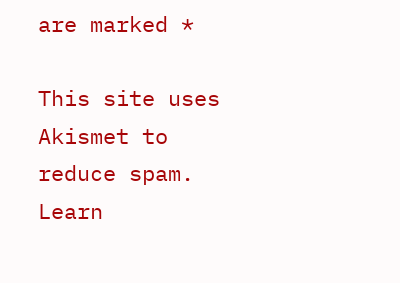are marked *

This site uses Akismet to reduce spam. Learn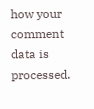how your comment data is processed.